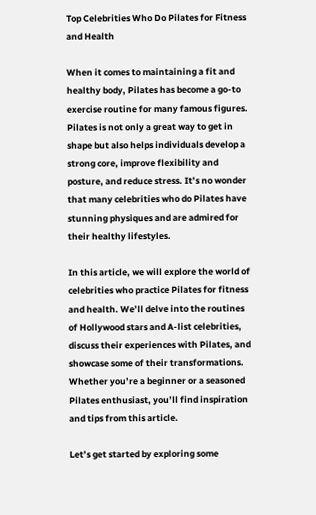Top Celebrities Who Do Pilates for Fitness and Health

When it comes to maintaining a fit and healthy body, Pilates has become a go-to exercise routine for many famous figures. Pilates is not only a great way to get in shape but also helps individuals develop a strong core, improve flexibility and posture, and reduce stress. It’s no wonder that many celebrities who do Pilates have stunning physiques and are admired for their healthy lifestyles.

In this article, we will explore the world of celebrities who practice Pilates for fitness and health. We’ll delve into the routines of Hollywood stars and A-list celebrities, discuss their experiences with Pilates, and showcase some of their transformations. Whether you’re a beginner or a seasoned Pilates enthusiast, you’ll find inspiration and tips from this article.

Let’s get started by exploring some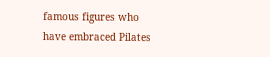famous figures who have embraced Pilates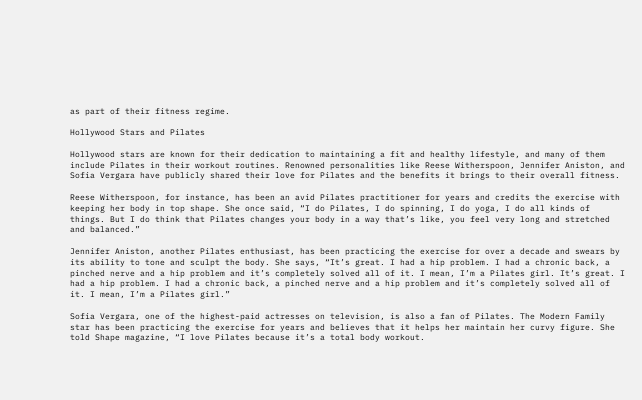as part of their fitness regime.

Hollywood Stars and Pilates

Hollywood stars are known for their dedication to maintaining a fit and healthy lifestyle, and many of them include Pilates in their workout routines. Renowned personalities like Reese Witherspoon, Jennifer Aniston, and Sofia Vergara have publicly shared their love for Pilates and the benefits it brings to their overall fitness.

Reese Witherspoon, for instance, has been an avid Pilates practitioner for years and credits the exercise with keeping her body in top shape. She once said, “I do Pilates, I do spinning, I do yoga, I do all kinds of things. But I do think that Pilates changes your body in a way that’s like, you feel very long and stretched and balanced.”

Jennifer Aniston, another Pilates enthusiast, has been practicing the exercise for over a decade and swears by its ability to tone and sculpt the body. She says, “It’s great. I had a hip problem. I had a chronic back, a pinched nerve and a hip problem and it’s completely solved all of it. I mean, I’m a Pilates girl. It’s great. I had a hip problem. I had a chronic back, a pinched nerve and a hip problem and it’s completely solved all of it. I mean, I’m a Pilates girl.”

Sofia Vergara, one of the highest-paid actresses on television, is also a fan of Pilates. The Modern Family star has been practicing the exercise for years and believes that it helps her maintain her curvy figure. She told Shape magazine, “I love Pilates because it’s a total body workout.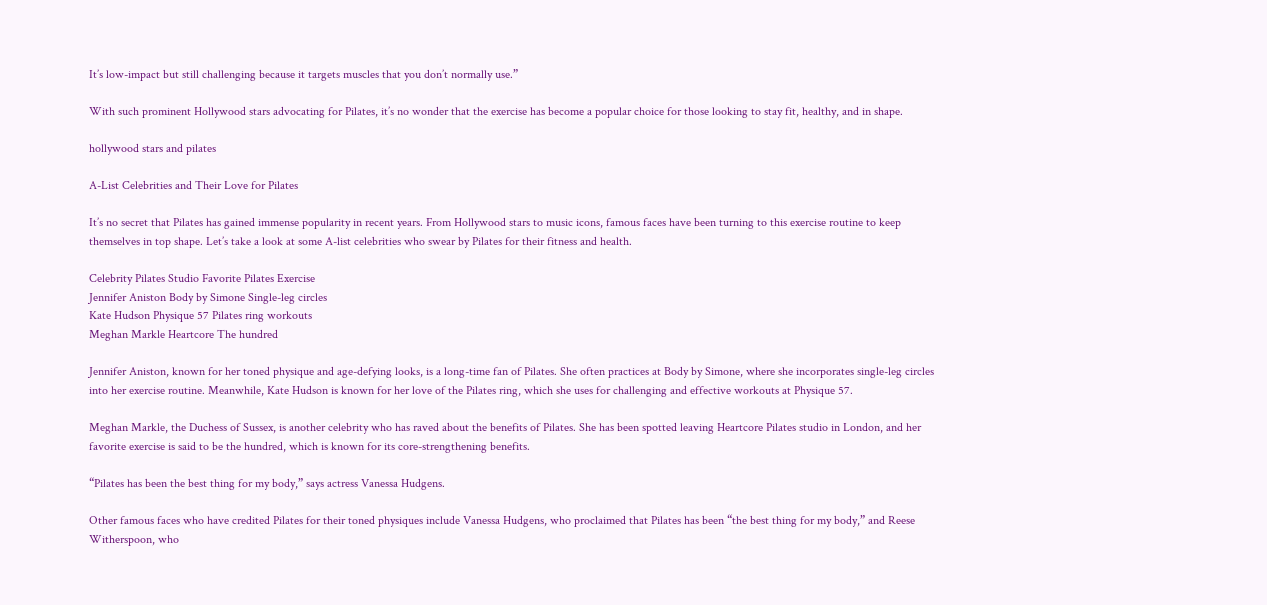It’s low-impact but still challenging because it targets muscles that you don’t normally use.”

With such prominent Hollywood stars advocating for Pilates, it’s no wonder that the exercise has become a popular choice for those looking to stay fit, healthy, and in shape.

hollywood stars and pilates

A-List Celebrities and Their Love for Pilates

It’s no secret that Pilates has gained immense popularity in recent years. From Hollywood stars to music icons, famous faces have been turning to this exercise routine to keep themselves in top shape. Let’s take a look at some A-list celebrities who swear by Pilates for their fitness and health.

Celebrity Pilates Studio Favorite Pilates Exercise
Jennifer Aniston Body by Simone Single-leg circles
Kate Hudson Physique 57 Pilates ring workouts
Meghan Markle Heartcore The hundred

Jennifer Aniston, known for her toned physique and age-defying looks, is a long-time fan of Pilates. She often practices at Body by Simone, where she incorporates single-leg circles into her exercise routine. Meanwhile, Kate Hudson is known for her love of the Pilates ring, which she uses for challenging and effective workouts at Physique 57.

Meghan Markle, the Duchess of Sussex, is another celebrity who has raved about the benefits of Pilates. She has been spotted leaving Heartcore Pilates studio in London, and her favorite exercise is said to be the hundred, which is known for its core-strengthening benefits.

“Pilates has been the best thing for my body,” says actress Vanessa Hudgens.

Other famous faces who have credited Pilates for their toned physiques include Vanessa Hudgens, who proclaimed that Pilates has been “the best thing for my body,” and Reese Witherspoon, who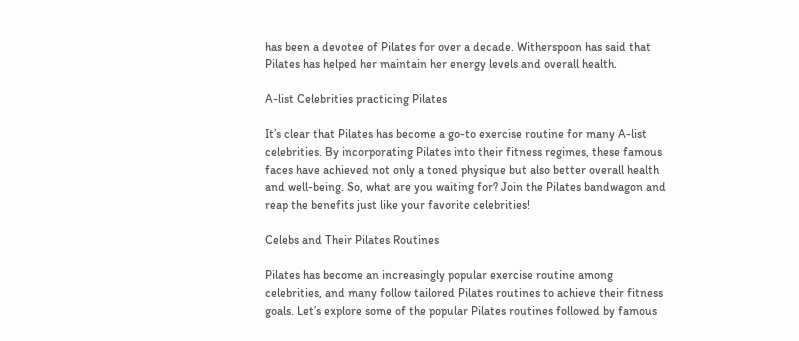has been a devotee of Pilates for over a decade. Witherspoon has said that Pilates has helped her maintain her energy levels and overall health.

A-list Celebrities practicing Pilates

It’s clear that Pilates has become a go-to exercise routine for many A-list celebrities. By incorporating Pilates into their fitness regimes, these famous faces have achieved not only a toned physique but also better overall health and well-being. So, what are you waiting for? Join the Pilates bandwagon and reap the benefits just like your favorite celebrities!

Celebs and Their Pilates Routines

Pilates has become an increasingly popular exercise routine among celebrities, and many follow tailored Pilates routines to achieve their fitness goals. Let’s explore some of the popular Pilates routines followed by famous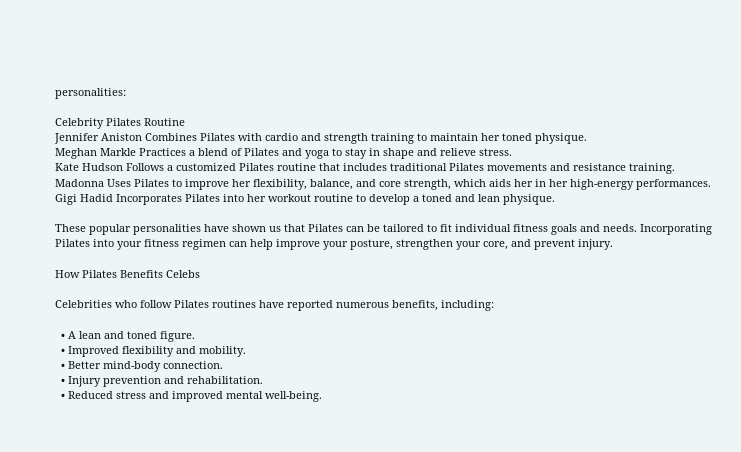personalities:

Celebrity Pilates Routine
Jennifer Aniston Combines Pilates with cardio and strength training to maintain her toned physique.
Meghan Markle Practices a blend of Pilates and yoga to stay in shape and relieve stress.
Kate Hudson Follows a customized Pilates routine that includes traditional Pilates movements and resistance training.
Madonna Uses Pilates to improve her flexibility, balance, and core strength, which aids her in her high-energy performances.
Gigi Hadid Incorporates Pilates into her workout routine to develop a toned and lean physique.

These popular personalities have shown us that Pilates can be tailored to fit individual fitness goals and needs. Incorporating Pilates into your fitness regimen can help improve your posture, strengthen your core, and prevent injury.

How Pilates Benefits Celebs

Celebrities who follow Pilates routines have reported numerous benefits, including:

  • A lean and toned figure.
  • Improved flexibility and mobility.
  • Better mind-body connection.
  • Injury prevention and rehabilitation.
  • Reduced stress and improved mental well-being.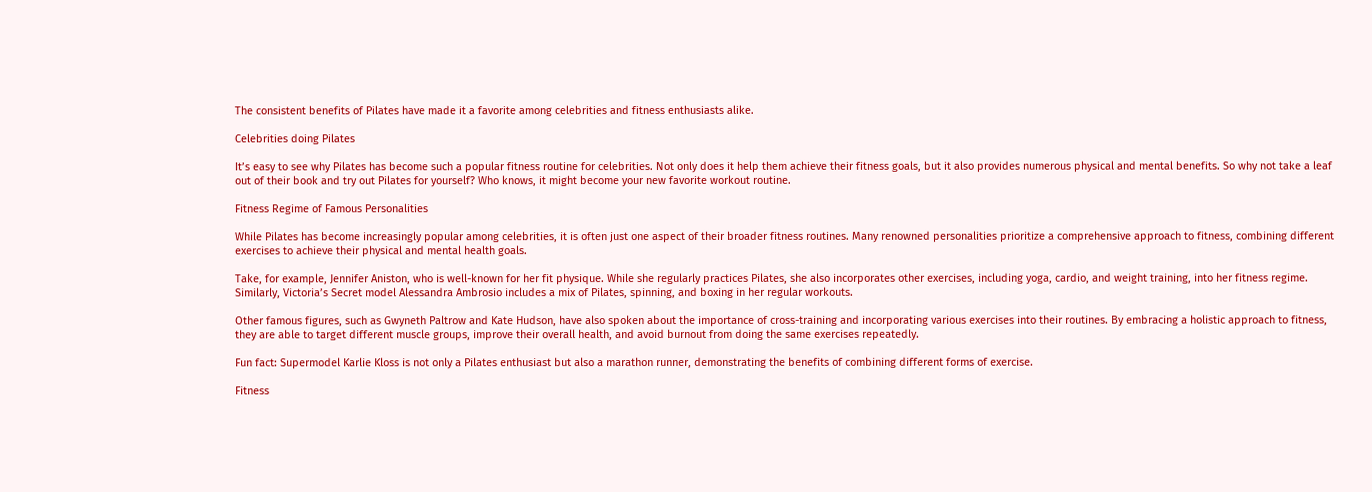The consistent benefits of Pilates have made it a favorite among celebrities and fitness enthusiasts alike.

Celebrities doing Pilates

It’s easy to see why Pilates has become such a popular fitness routine for celebrities. Not only does it help them achieve their fitness goals, but it also provides numerous physical and mental benefits. So why not take a leaf out of their book and try out Pilates for yourself? Who knows, it might become your new favorite workout routine.

Fitness Regime of Famous Personalities

While Pilates has become increasingly popular among celebrities, it is often just one aspect of their broader fitness routines. Many renowned personalities prioritize a comprehensive approach to fitness, combining different exercises to achieve their physical and mental health goals.

Take, for example, Jennifer Aniston, who is well-known for her fit physique. While she regularly practices Pilates, she also incorporates other exercises, including yoga, cardio, and weight training, into her fitness regime. Similarly, Victoria’s Secret model Alessandra Ambrosio includes a mix of Pilates, spinning, and boxing in her regular workouts.

Other famous figures, such as Gwyneth Paltrow and Kate Hudson, have also spoken about the importance of cross-training and incorporating various exercises into their routines. By embracing a holistic approach to fitness, they are able to target different muscle groups, improve their overall health, and avoid burnout from doing the same exercises repeatedly.

Fun fact: Supermodel Karlie Kloss is not only a Pilates enthusiast but also a marathon runner, demonstrating the benefits of combining different forms of exercise.

Fitness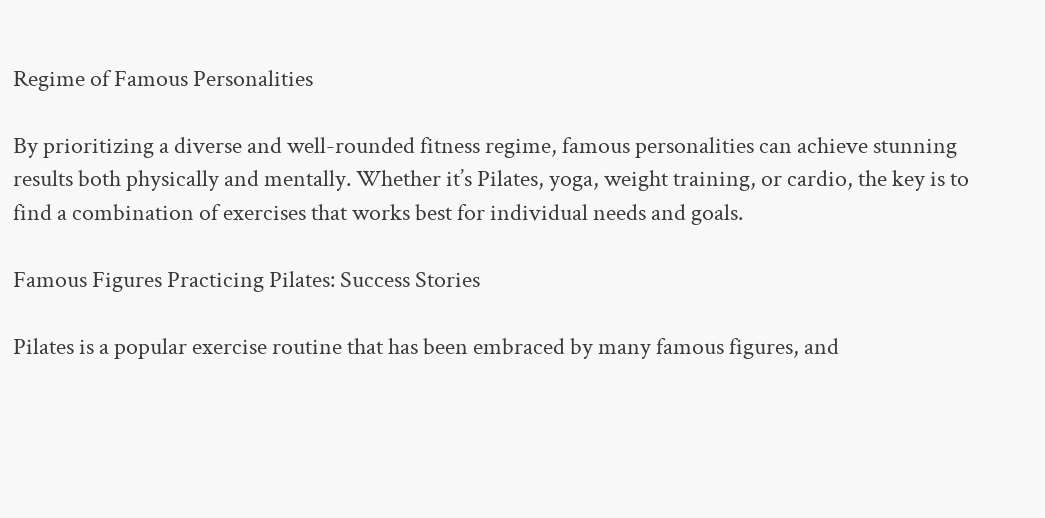Regime of Famous Personalities

By prioritizing a diverse and well-rounded fitness regime, famous personalities can achieve stunning results both physically and mentally. Whether it’s Pilates, yoga, weight training, or cardio, the key is to find a combination of exercises that works best for individual needs and goals.

Famous Figures Practicing Pilates: Success Stories

Pilates is a popular exercise routine that has been embraced by many famous figures, and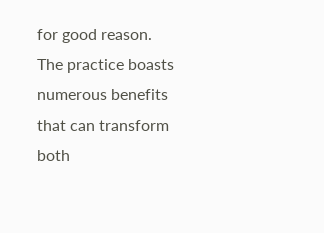for good reason. The practice boasts numerous benefits that can transform both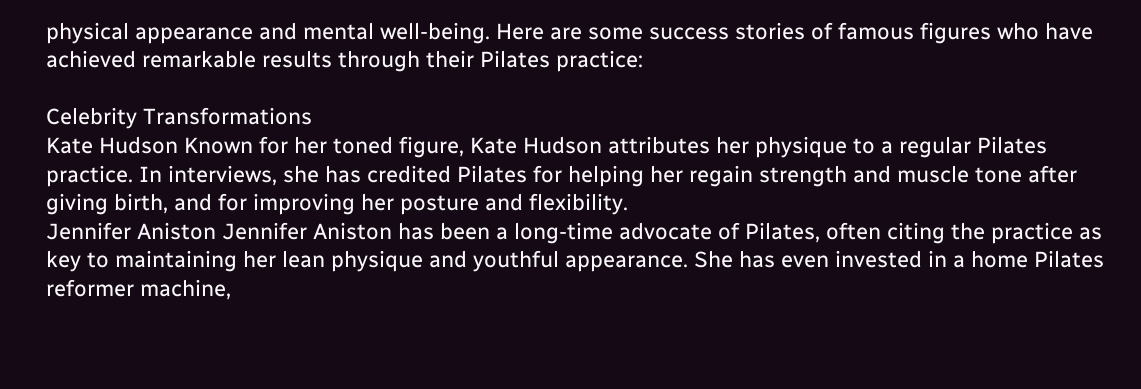physical appearance and mental well-being. Here are some success stories of famous figures who have achieved remarkable results through their Pilates practice:

Celebrity Transformations
Kate Hudson Known for her toned figure, Kate Hudson attributes her physique to a regular Pilates practice. In interviews, she has credited Pilates for helping her regain strength and muscle tone after giving birth, and for improving her posture and flexibility.
Jennifer Aniston Jennifer Aniston has been a long-time advocate of Pilates, often citing the practice as key to maintaining her lean physique and youthful appearance. She has even invested in a home Pilates reformer machine,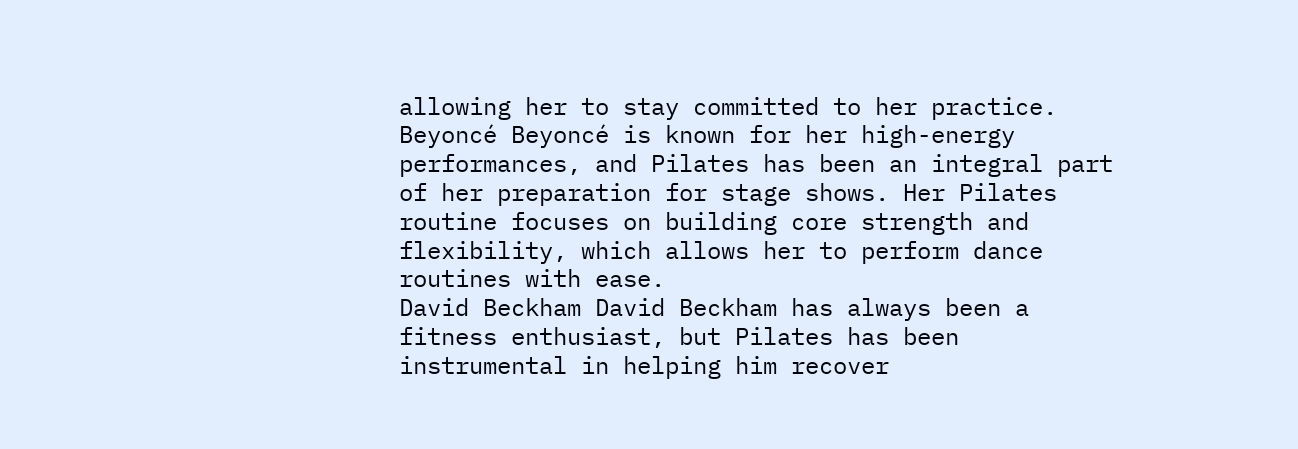allowing her to stay committed to her practice.
Beyoncé Beyoncé is known for her high-energy performances, and Pilates has been an integral part of her preparation for stage shows. Her Pilates routine focuses on building core strength and flexibility, which allows her to perform dance routines with ease.
David Beckham David Beckham has always been a fitness enthusiast, but Pilates has been instrumental in helping him recover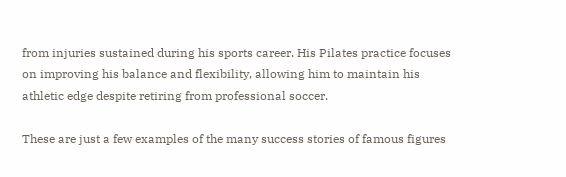from injuries sustained during his sports career. His Pilates practice focuses on improving his balance and flexibility, allowing him to maintain his athletic edge despite retiring from professional soccer.

These are just a few examples of the many success stories of famous figures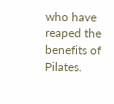who have reaped the benefits of Pilates.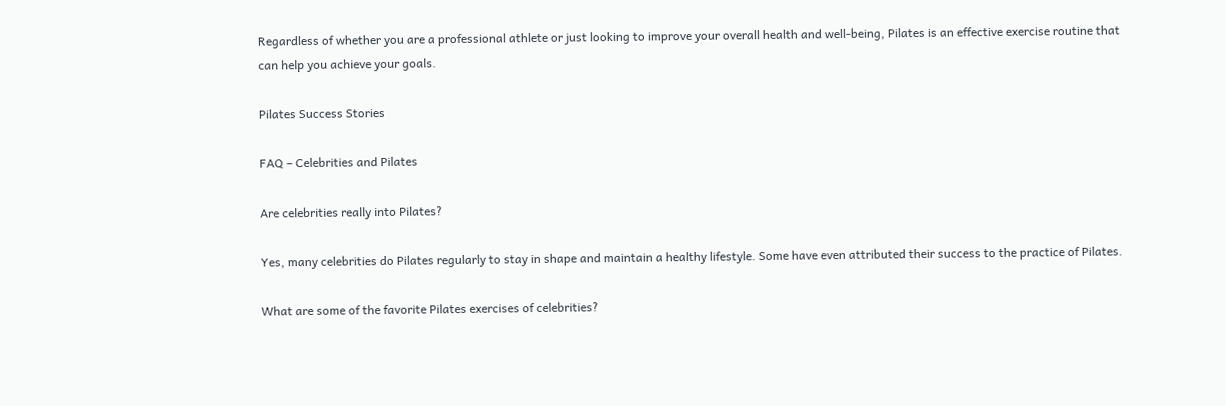Regardless of whether you are a professional athlete or just looking to improve your overall health and well-being, Pilates is an effective exercise routine that can help you achieve your goals.

Pilates Success Stories

FAQ – Celebrities and Pilates

Are celebrities really into Pilates?

Yes, many celebrities do Pilates regularly to stay in shape and maintain a healthy lifestyle. Some have even attributed their success to the practice of Pilates.

What are some of the favorite Pilates exercises of celebrities?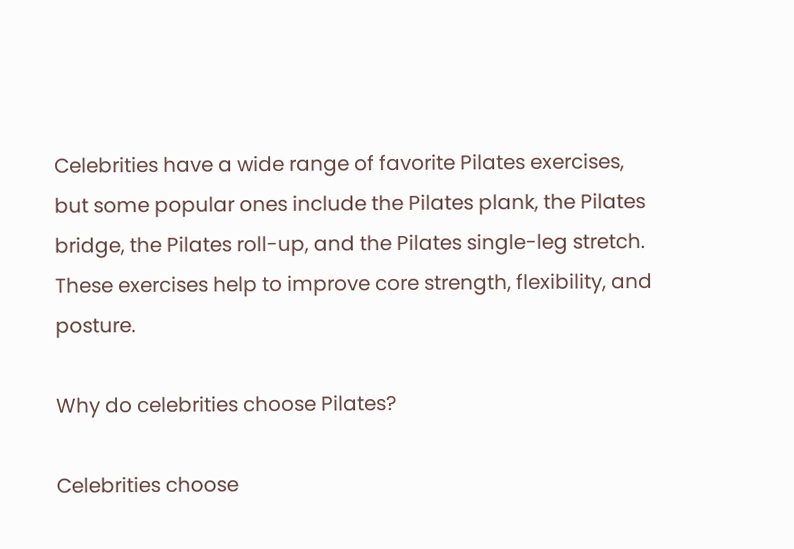Celebrities have a wide range of favorite Pilates exercises, but some popular ones include the Pilates plank, the Pilates bridge, the Pilates roll-up, and the Pilates single-leg stretch. These exercises help to improve core strength, flexibility, and posture.

Why do celebrities choose Pilates?

Celebrities choose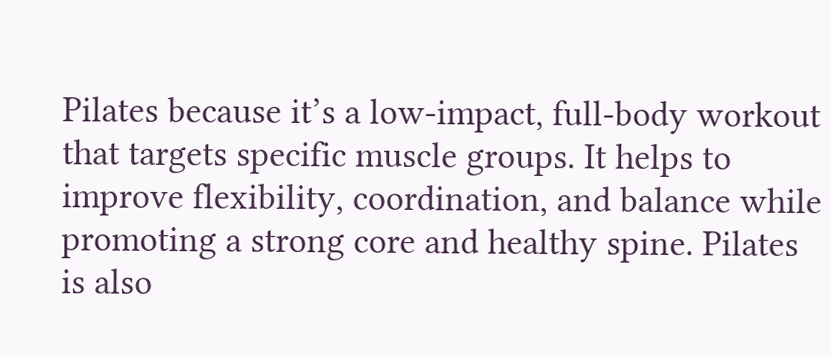Pilates because it’s a low-impact, full-body workout that targets specific muscle groups. It helps to improve flexibility, coordination, and balance while promoting a strong core and healthy spine. Pilates is also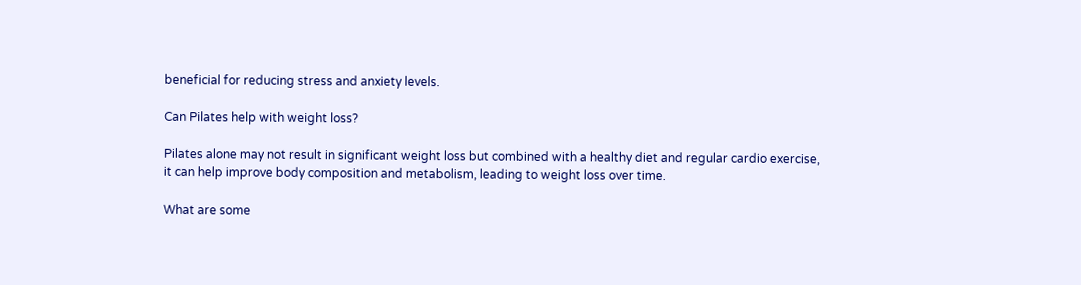beneficial for reducing stress and anxiety levels.

Can Pilates help with weight loss?

Pilates alone may not result in significant weight loss but combined with a healthy diet and regular cardio exercise, it can help improve body composition and metabolism, leading to weight loss over time.

What are some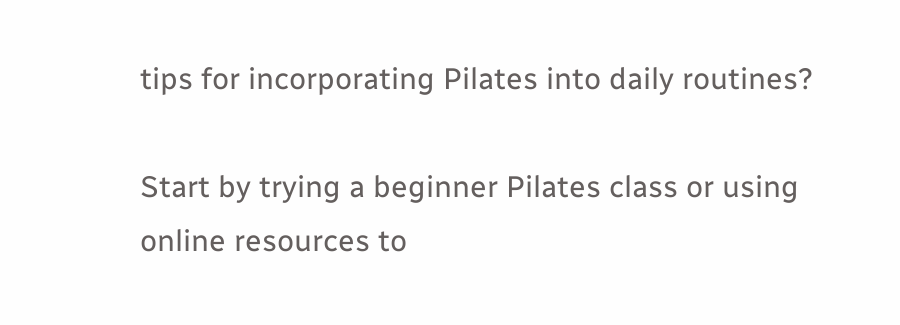tips for incorporating Pilates into daily routines?

Start by trying a beginner Pilates class or using online resources to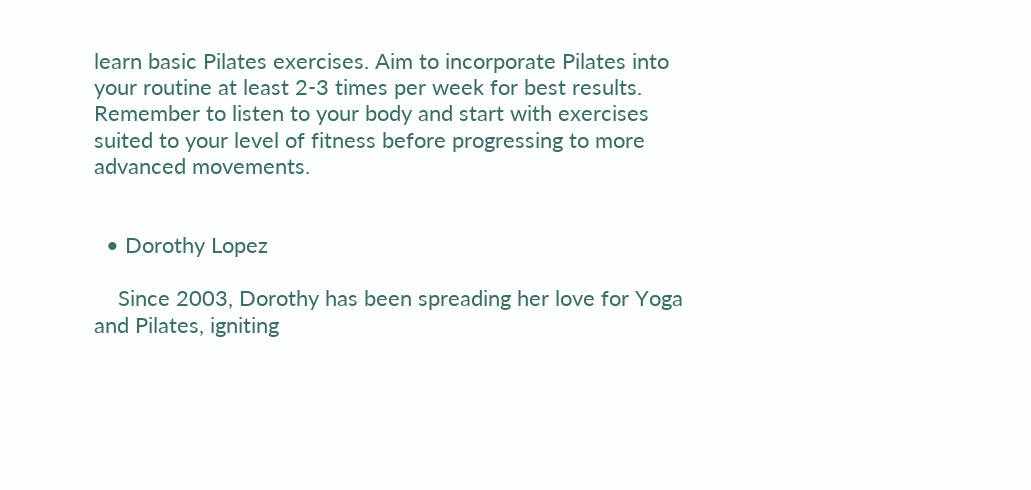learn basic Pilates exercises. Aim to incorporate Pilates into your routine at least 2-3 times per week for best results. Remember to listen to your body and start with exercises suited to your level of fitness before progressing to more advanced movements.


  • Dorothy Lopez

    Since 2003, Dorothy has been spreading her love for Yoga and Pilates, igniting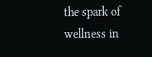the spark of wellness in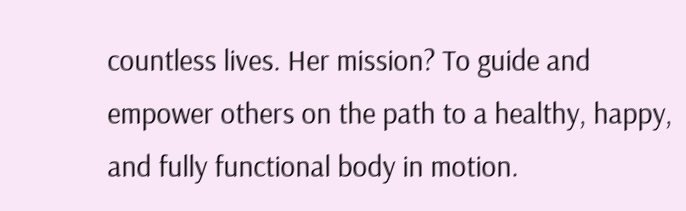countless lives. Her mission? To guide and empower others on the path to a healthy, happy, and fully functional body in motion.